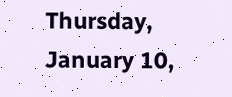Thursday, January 10,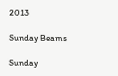2013

Sunday Beams

Sunday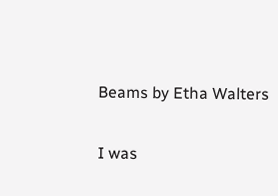Beams by Etha Walters

I was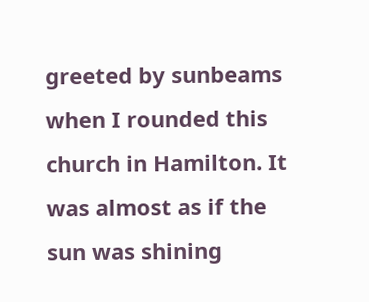greeted by sunbeams when I rounded this church in Hamilton. It was almost as if the sun was shining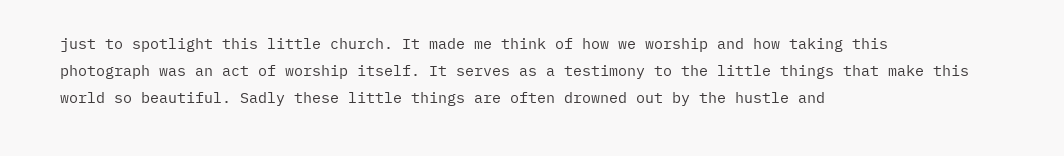just to spotlight this little church. It made me think of how we worship and how taking this photograph was an act of worship itself. It serves as a testimony to the little things that make this world so beautiful. Sadly these little things are often drowned out by the hustle and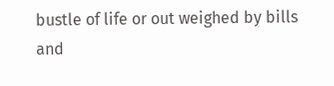bustle of life or out weighed by bills and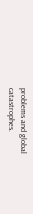problems and global catastrophes.